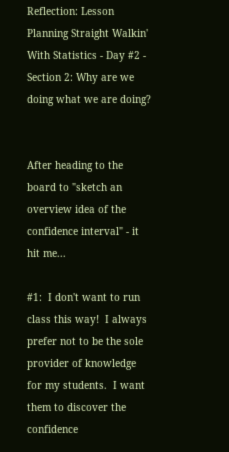Reflection: Lesson Planning Straight Walkin' With Statistics - Day #2 - Section 2: Why are we doing what we are doing?


After heading to the board to "sketch an overview idea of the confidence interval" - it hit me...

#1:  I don't want to run class this way!  I always prefer not to be the sole provider of knowledge for my students.  I want them to discover the confidence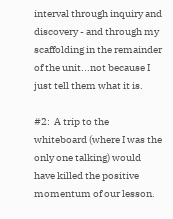interval through inquiry and discovery - and through my scaffolding in the remainder of the unit...not because I just tell them what it is.

#2:  A trip to the whiteboard (where I was the only one talking) would have killed the positive momentum of our lesson.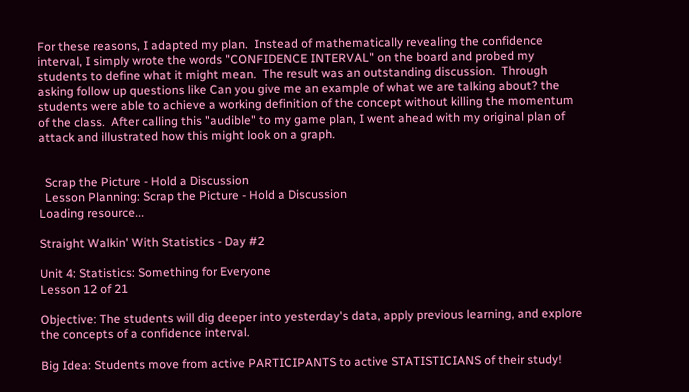For these reasons, I adapted my plan.  Instead of mathematically revealing the confidence interval, I simply wrote the words "CONFIDENCE INTERVAL" on the board and probed my students to define what it might mean.  The result was an outstanding discussion.  Through asking follow up questions like Can you give me an example of what we are talking about? the students were able to achieve a working definition of the concept without killing the momentum of the class.  After calling this "audible" to my game plan, I went ahead with my original plan of attack and illustrated how this might look on a graph.


  Scrap the Picture - Hold a Discussion
  Lesson Planning: Scrap the Picture - Hold a Discussion
Loading resource...

Straight Walkin' With Statistics - Day #2

Unit 4: Statistics: Something for Everyone
Lesson 12 of 21

Objective: The students will dig deeper into yesterday's data, apply previous learning, and explore the concepts of a confidence interval.

Big Idea: Students move from active PARTICIPANTS to active STATISTICIANS of their study!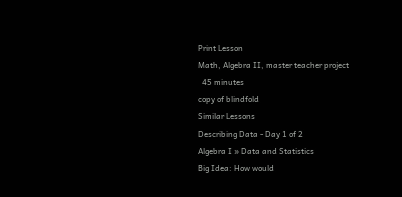Print Lesson
Math, Algebra II, master teacher project
  45 minutes
copy of blindfold
Similar Lessons
Describing Data - Day 1 of 2
Algebra I » Data and Statistics
Big Idea: How would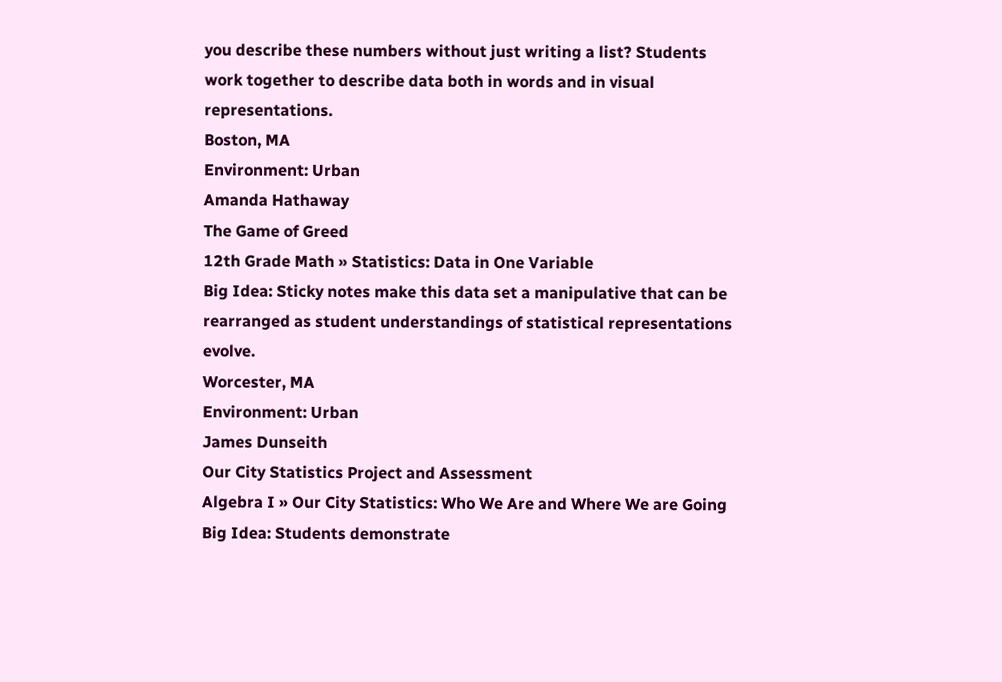you describe these numbers without just writing a list? Students work together to describe data both in words and in visual representations.
Boston, MA
Environment: Urban
Amanda Hathaway
The Game of Greed
12th Grade Math » Statistics: Data in One Variable
Big Idea: Sticky notes make this data set a manipulative that can be rearranged as student understandings of statistical representations evolve.
Worcester, MA
Environment: Urban
James Dunseith
Our City Statistics Project and Assessment
Algebra I » Our City Statistics: Who We Are and Where We are Going
Big Idea: Students demonstrate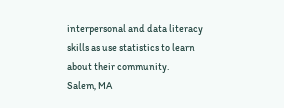interpersonal and data literacy skills as use statistics to learn about their community.
Salem, MA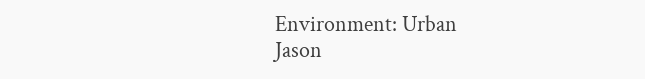Environment: Urban
Jason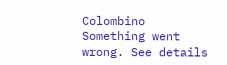Colombino
Something went wrong. See details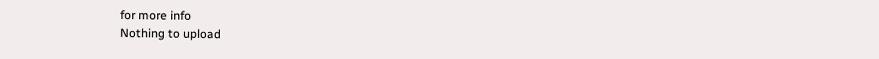for more info
Nothing to upload